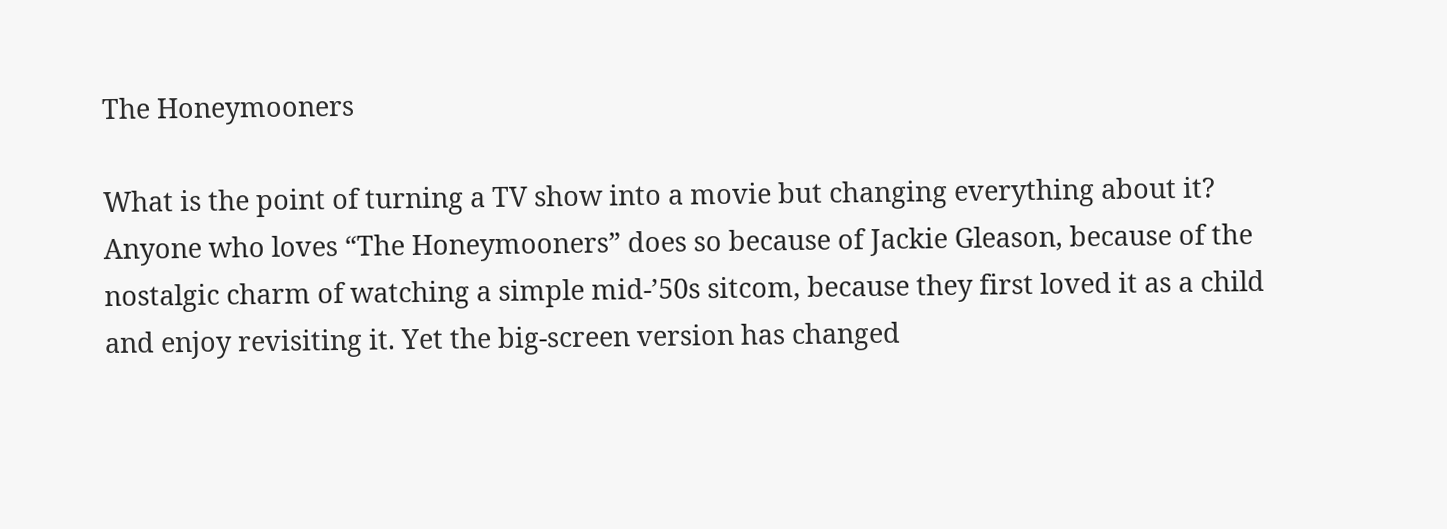The Honeymooners

What is the point of turning a TV show into a movie but changing everything about it? Anyone who loves “The Honeymooners” does so because of Jackie Gleason, because of the nostalgic charm of watching a simple mid-’50s sitcom, because they first loved it as a child and enjoy revisiting it. Yet the big-screen version has changed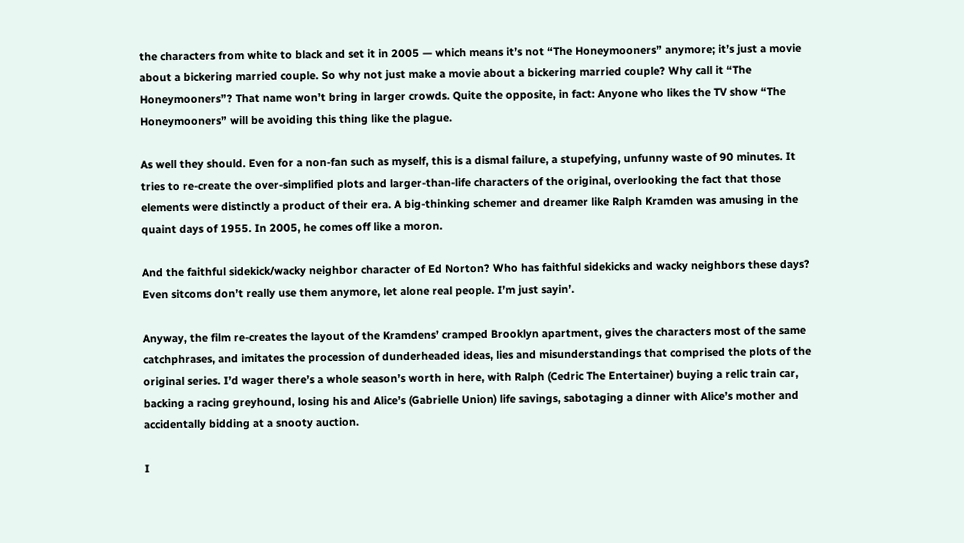the characters from white to black and set it in 2005 — which means it’s not “The Honeymooners” anymore; it’s just a movie about a bickering married couple. So why not just make a movie about a bickering married couple? Why call it “The Honeymooners”? That name won’t bring in larger crowds. Quite the opposite, in fact: Anyone who likes the TV show “The Honeymooners” will be avoiding this thing like the plague.

As well they should. Even for a non-fan such as myself, this is a dismal failure, a stupefying, unfunny waste of 90 minutes. It tries to re-create the over-simplified plots and larger-than-life characters of the original, overlooking the fact that those elements were distinctly a product of their era. A big-thinking schemer and dreamer like Ralph Kramden was amusing in the quaint days of 1955. In 2005, he comes off like a moron.

And the faithful sidekick/wacky neighbor character of Ed Norton? Who has faithful sidekicks and wacky neighbors these days? Even sitcoms don’t really use them anymore, let alone real people. I’m just sayin’.

Anyway, the film re-creates the layout of the Kramdens’ cramped Brooklyn apartment, gives the characters most of the same catchphrases, and imitates the procession of dunderheaded ideas, lies and misunderstandings that comprised the plots of the original series. I’d wager there’s a whole season’s worth in here, with Ralph (Cedric The Entertainer) buying a relic train car, backing a racing greyhound, losing his and Alice’s (Gabrielle Union) life savings, sabotaging a dinner with Alice’s mother and accidentally bidding at a snooty auction.

I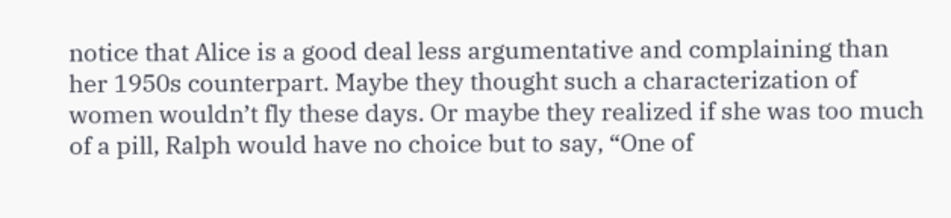notice that Alice is a good deal less argumentative and complaining than her 1950s counterpart. Maybe they thought such a characterization of women wouldn’t fly these days. Or maybe they realized if she was too much of a pill, Ralph would have no choice but to say, “One of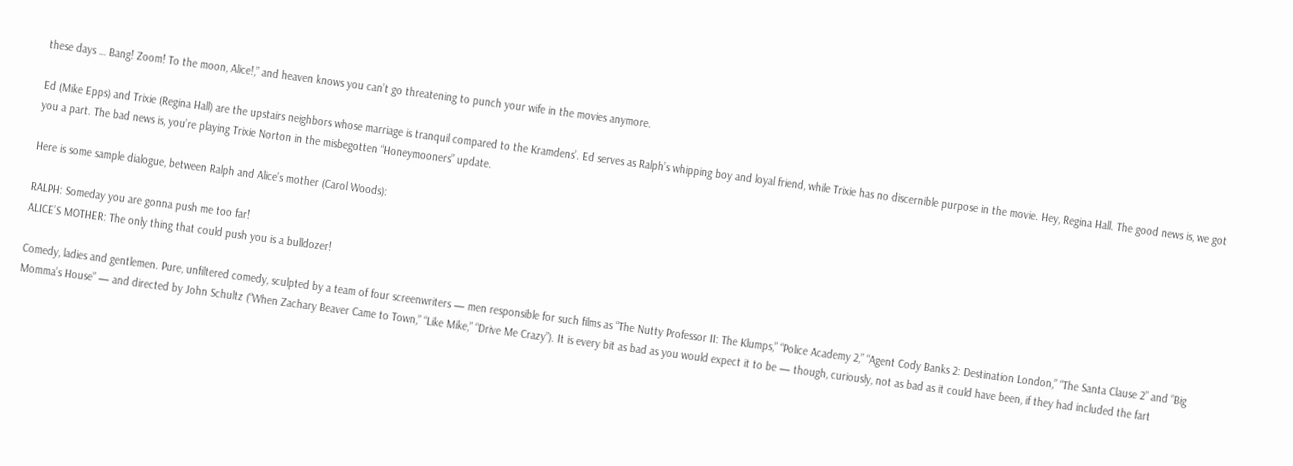these days … Bang! Zoom! To the moon, Alice!,” and heaven knows you can’t go threatening to punch your wife in the movies anymore.

Ed (Mike Epps) and Trixie (Regina Hall) are the upstairs neighbors whose marriage is tranquil compared to the Kramdens’. Ed serves as Ralph’s whipping boy and loyal friend, while Trixie has no discernible purpose in the movie. Hey, Regina Hall. The good news is, we got you a part. The bad news is, you’re playing Trixie Norton in the misbegotten “Honeymooners” update.

Here is some sample dialogue, between Ralph and Alice’s mother (Carol Woods):

RALPH: Someday you are gonna push me too far!
ALICE’S MOTHER: The only thing that could push you is a bulldozer!

Comedy, ladies and gentlemen. Pure, unfiltered comedy, sculpted by a team of four screenwriters — men responsible for such films as “The Nutty Professor II: The Klumps,” “Police Academy 2,” “Agent Cody Banks 2: Destination London,” “The Santa Clause 2” and “Big Momma’s House” — and directed by John Schultz (“When Zachary Beaver Came to Town,” “Like Mike,” “Drive Me Crazy”). It is every bit as bad as you would expect it to be — though, curiously, not as bad as it could have been, if they had included the fart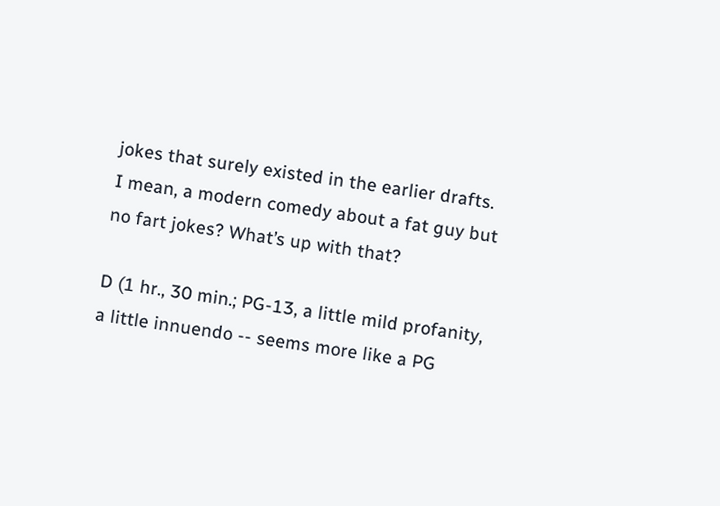jokes that surely existed in the earlier drafts. I mean, a modern comedy about a fat guy but no fart jokes? What’s up with that?

D (1 hr., 30 min.; PG-13, a little mild profanity, a little innuendo -- seems more like a PG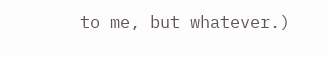to me, but whatever.)